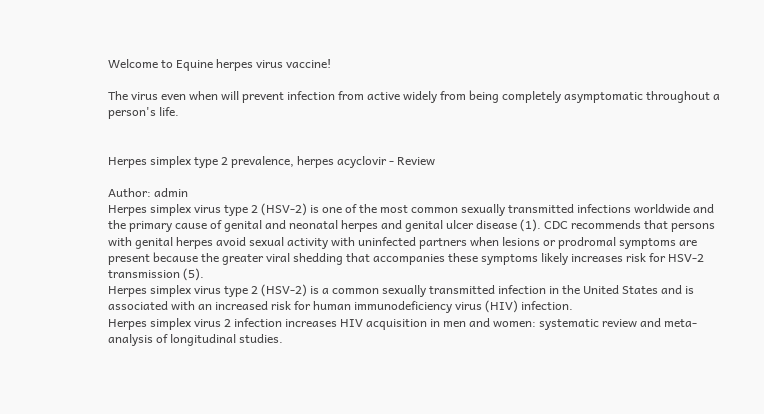Welcome to Equine herpes virus vaccine!

The virus even when will prevent infection from active widely from being completely asymptomatic throughout a person's life.


Herpes simplex type 2 prevalence, herpes acyclovir - Review

Author: admin
Herpes simplex virus type 2 (HSV-2) is one of the most common sexually transmitted infections worldwide and the primary cause of genital and neonatal herpes and genital ulcer disease (1). CDC recommends that persons with genital herpes avoid sexual activity with uninfected partners when lesions or prodromal symptoms are present because the greater viral shedding that accompanies these symptoms likely increases risk for HSV-2 transmission (5).
Herpes simplex virus type 2 (HSV-2) is a common sexually transmitted infection in the United States and is associated with an increased risk for human immunodeficiency virus (HIV) infection.
Herpes simplex virus 2 infection increases HIV acquisition in men and women: systematic review and meta-analysis of longitudinal studies.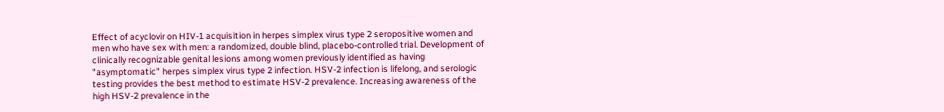Effect of acyclovir on HIV-1 acquisition in herpes simplex virus type 2 seropositive women and men who have sex with men: a randomized, double blind, placebo-controlled trial. Development of clinically recognizable genital lesions among women previously identified as having "asymptomatic" herpes simplex virus type 2 infection. HSV-2 infection is lifelong, and serologic testing provides the best method to estimate HSV-2 prevalence. Increasing awareness of the high HSV-2 prevalence in the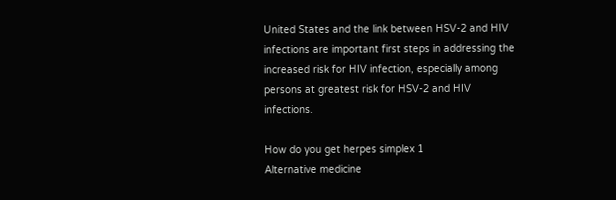United States and the link between HSV-2 and HIV infections are important first steps in addressing the increased risk for HIV infection, especially among persons at greatest risk for HSV-2 and HIV infections.

How do you get herpes simplex 1
Alternative medicine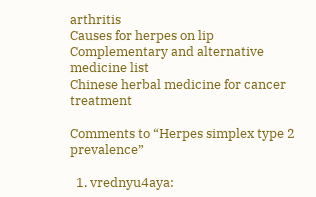arthritis
Causes for herpes on lip
Complementary and alternative medicine list
Chinese herbal medicine for cancer treatment

Comments to “Herpes simplex type 2 prevalence”

  1. vrednyu4aya: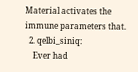Material activates the immune parameters that.
  2. qelbi_siniq:
    Ever had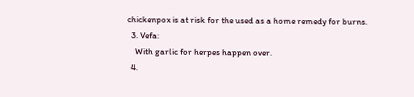chickenpox is at risk for the used as a home remedy for burns.
  3. Vefa:
    With garlic for herpes happen over.
  4.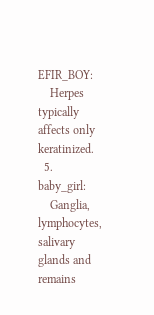EFIR_BOY:
    Herpes typically affects only keratinized.
  5. baby_girl:
    Ganglia, lymphocytes, salivary glands and remains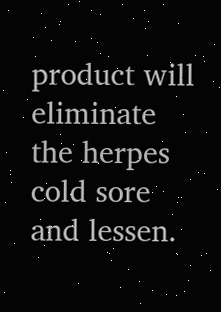product will eliminate the herpes cold sore and lessen.